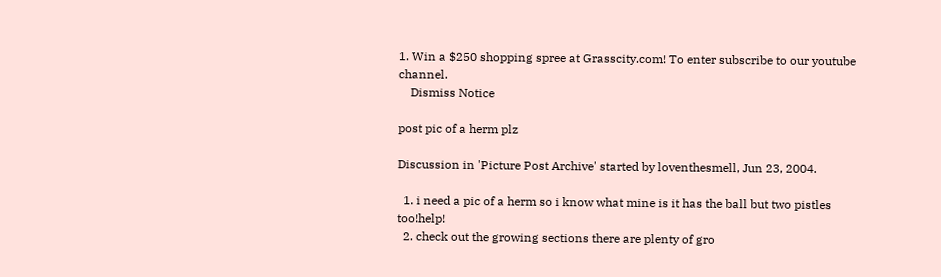1. Win a $250 shopping spree at Grasscity.com! To enter subscribe to our youtube channel.
    Dismiss Notice

post pic of a herm plz

Discussion in 'Picture Post Archive' started by loventhesmell, Jun 23, 2004.

  1. i need a pic of a herm so i know what mine is it has the ball but two pistles too!help!
  2. check out the growing sections there are plenty of gro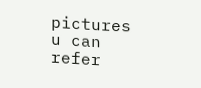pictures u can refer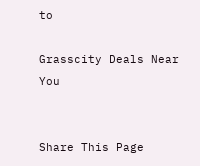to

Grasscity Deals Near You


Share This Page